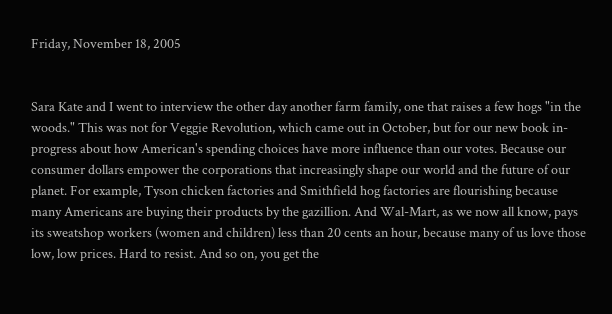Friday, November 18, 2005


Sara Kate and I went to interview the other day another farm family, one that raises a few hogs "in the woods." This was not for Veggie Revolution, which came out in October, but for our new book in-progress about how American's spending choices have more influence than our votes. Because our consumer dollars empower the corporations that increasingly shape our world and the future of our planet. For example, Tyson chicken factories and Smithfield hog factories are flourishing because many Americans are buying their products by the gazillion. And Wal-Mart, as we now all know, pays its sweatshop workers (women and children) less than 20 cents an hour, because many of us love those low, low prices. Hard to resist. And so on, you get the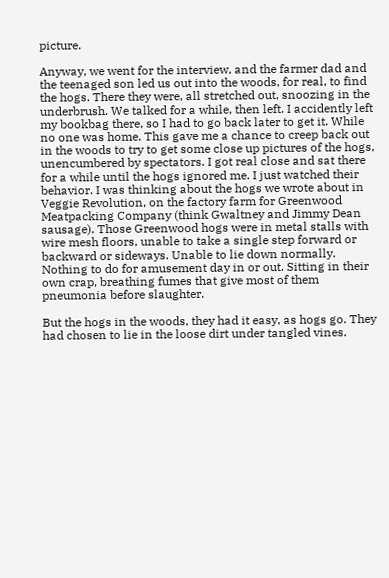picture.

Anyway, we went for the interview, and the farmer dad and the teenaged son led us out into the woods, for real, to find the hogs. There they were, all stretched out, snoozing in the underbrush. We talked for a while, then left. I accidently left my bookbag there, so I had to go back later to get it. While no one was home. This gave me a chance to creep back out in the woods to try to get some close up pictures of the hogs, unencumbered by spectators. I got real close and sat there for a while until the hogs ignored me. I just watched their behavior. I was thinking about the hogs we wrote about in Veggie Revolution, on the factory farm for Greenwood Meatpacking Company (think Gwaltney and Jimmy Dean sausage). Those Greenwood hogs were in metal stalls with wire mesh floors, unable to take a single step forward or backward or sideways. Unable to lie down normally. Nothing to do for amusement day in or out. Sitting in their own crap, breathing fumes that give most of them pneumonia before slaughter.

But the hogs in the woods, they had it easy, as hogs go. They had chosen to lie in the loose dirt under tangled vines.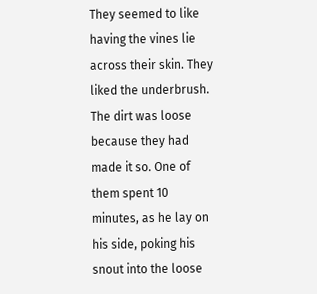They seemed to like having the vines lie across their skin. They liked the underbrush. The dirt was loose because they had made it so. One of them spent 10 minutes, as he lay on his side, poking his snout into the loose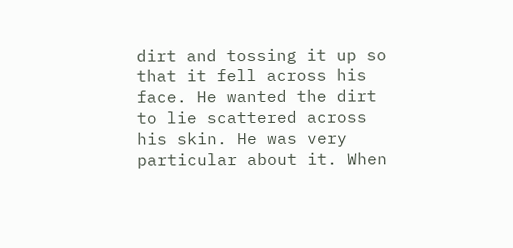dirt and tossing it up so that it fell across his face. He wanted the dirt to lie scattered across his skin. He was very particular about it. When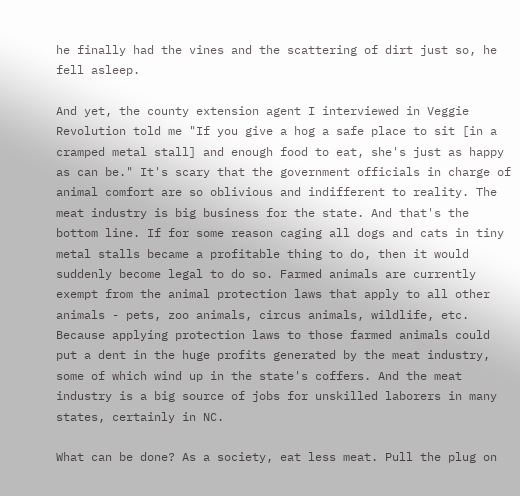he finally had the vines and the scattering of dirt just so, he fell asleep.

And yet, the county extension agent I interviewed in Veggie Revolution told me "If you give a hog a safe place to sit [in a cramped metal stall] and enough food to eat, she's just as happy as can be." It's scary that the government officials in charge of animal comfort are so oblivious and indifferent to reality. The meat industry is big business for the state. And that's the bottom line. If for some reason caging all dogs and cats in tiny metal stalls became a profitable thing to do, then it would suddenly become legal to do so. Farmed animals are currently exempt from the animal protection laws that apply to all other animals - pets, zoo animals, circus animals, wildlife, etc. Because applying protection laws to those farmed animals could put a dent in the huge profits generated by the meat industry, some of which wind up in the state's coffers. And the meat industry is a big source of jobs for unskilled laborers in many states, certainly in NC.

What can be done? As a society, eat less meat. Pull the plug on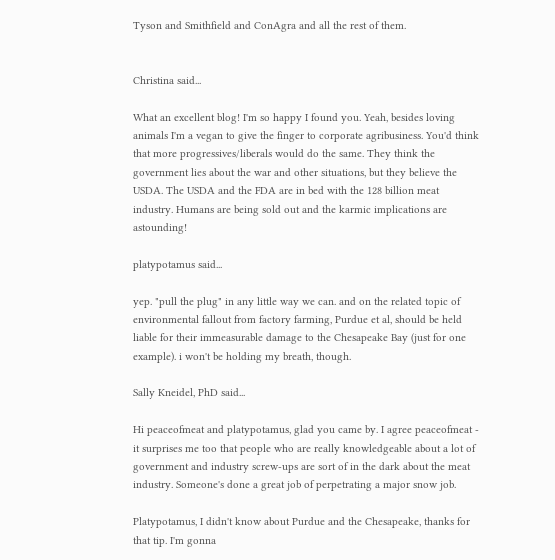Tyson and Smithfield and ConAgra and all the rest of them.


Christina said...

What an excellent blog! I'm so happy I found you. Yeah, besides loving animals I'm a vegan to give the finger to corporate agribusiness. You'd think that more progressives/liberals would do the same. They think the government lies about the war and other situations, but they believe the USDA. The USDA and the FDA are in bed with the 128 billion meat industry. Humans are being sold out and the karmic implications are astounding!

platypotamus said...

yep. "pull the plug" in any little way we can. and on the related topic of environmental fallout from factory farming, Purdue et al, should be held liable for their immeasurable damage to the Chesapeake Bay (just for one example). i won't be holding my breath, though.

Sally Kneidel, PhD said...

Hi peaceofmeat and platypotamus, glad you came by. I agree peaceofmeat - it surprises me too that people who are really knowledgeable about a lot of government and industry screw-ups are sort of in the dark about the meat industry. Someone's done a great job of perpetrating a major snow job.

Platypotamus, I didn't know about Purdue and the Chesapeake, thanks for that tip. I'm gonna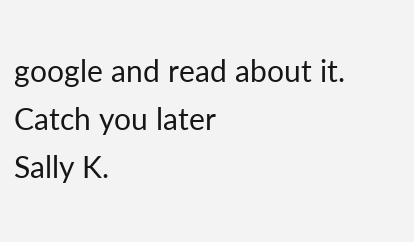google and read about it.
Catch you later
Sally K.